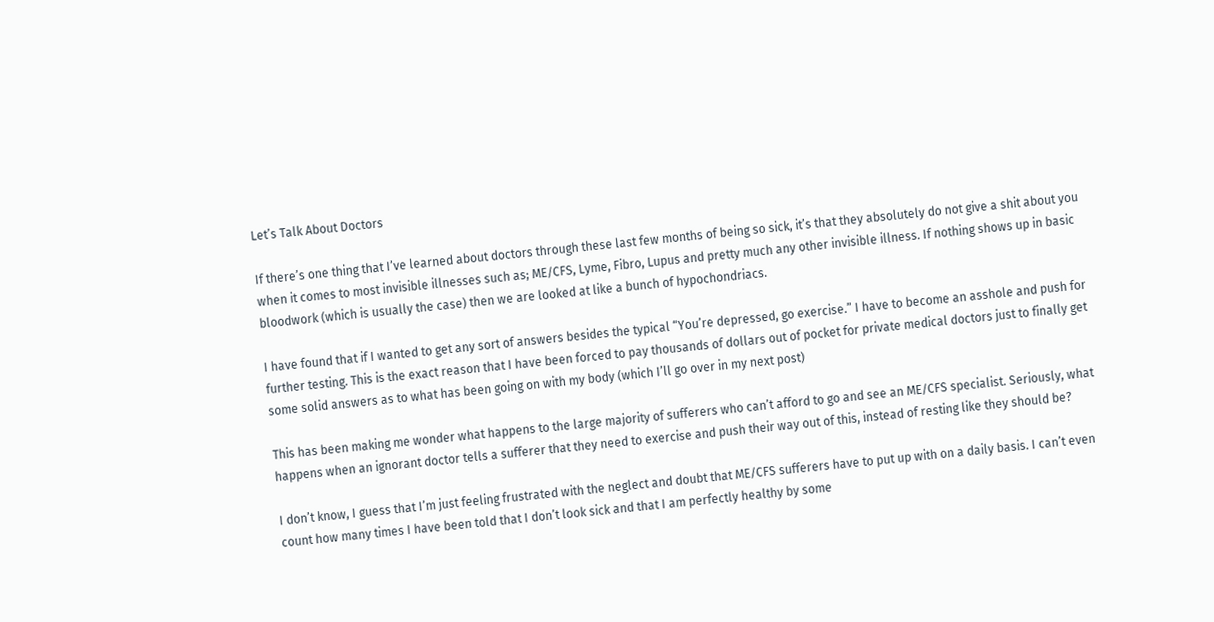Let’s Talk About Doctors

If there’s one thing that I’ve learned about doctors through these last few months of being so sick, it’s that they absolutely do not give a shit about you when it comes to most invisible illnesses such as; ME/CFS, Lyme, Fibro, Lupus and pretty much any other invisible illness. If nothing shows up in basic bloodwork (which is usually the case) then we are looked at like a bunch of hypochondriacs.

I have found that if I wanted to get any sort of answers besides the typical “You’re depressed, go exercise.” I have to become an asshole and push for further testing. This is the exact reason that I have been forced to pay thousands of dollars out of pocket for private medical doctors just to finally get some solid answers as to what has been going on with my body (which I’ll go over in my next post)

This has been making me wonder what happens to the large majority of sufferers who can’t afford to go and see an ME/CFS specialist. Seriously, what happens when an ignorant doctor tells a sufferer that they need to exercise and push their way out of this, instead of resting like they should be?

I don’t know, I guess that I’m just feeling frustrated with the neglect and doubt that ME/CFS sufferers have to put up with on a daily basis. I can’t even count how many times I have been told that I don’t look sick and that I am perfectly healthy by some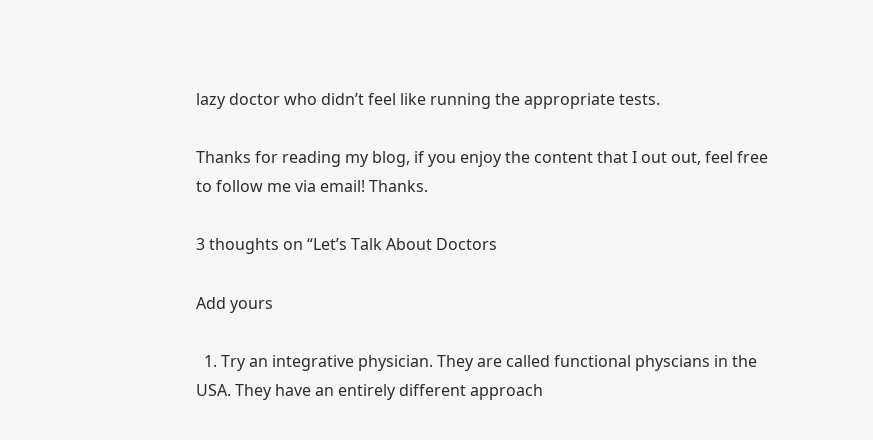lazy doctor who didn’t feel like running the appropriate tests.

Thanks for reading my blog, if you enjoy the content that I out out, feel free to follow me via email! Thanks.

3 thoughts on “Let’s Talk About Doctors

Add yours

  1. Try an integrative physician. They are called functional physcians in the USA. They have an entirely different approach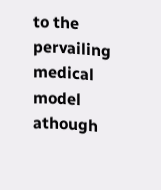to the pervailing medical model athough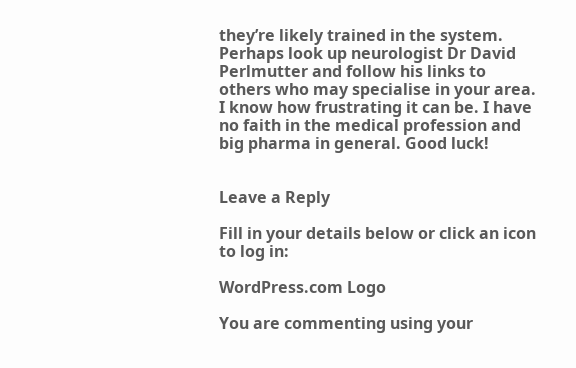they’re likely trained in the system. Perhaps look up neurologist Dr David Perlmutter and follow his links to others who may specialise in your area. I know how frustrating it can be. I have no faith in the medical profession and big pharma in general. Good luck!


Leave a Reply

Fill in your details below or click an icon to log in:

WordPress.com Logo

You are commenting using your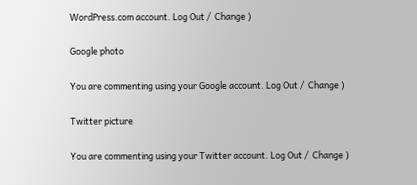WordPress.com account. Log Out /  Change )

Google photo

You are commenting using your Google account. Log Out /  Change )

Twitter picture

You are commenting using your Twitter account. Log Out /  Change )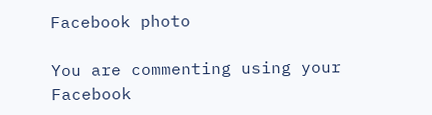Facebook photo

You are commenting using your Facebook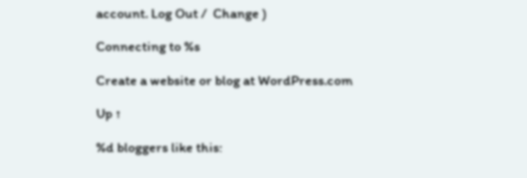account. Log Out /  Change )

Connecting to %s

Create a website or blog at WordPress.com

Up ↑

%d bloggers like this: